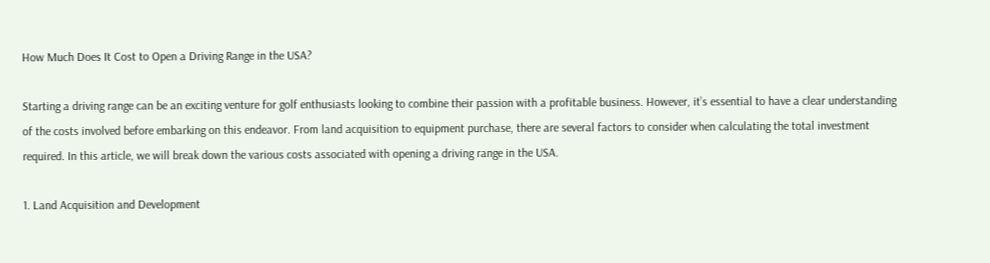How Much Does It Cost to Open a Driving Range in the USA?

Starting a driving range can be an exciting venture for golf enthusiasts looking to combine their passion with a profitable business. However, it’s essential to have a clear understanding of the costs involved before embarking on this endeavor. From land acquisition to equipment purchase, there are several factors to consider when calculating the total investment required. In this article, we will break down the various costs associated with opening a driving range in the USA.

1. Land Acquisition and Development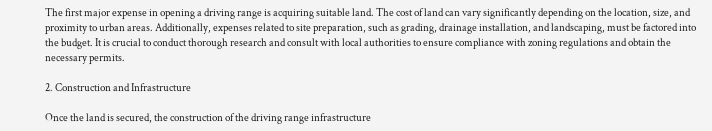The first major expense in opening a driving range is acquiring suitable land. The cost of land can vary significantly depending on the location, size, and proximity to urban areas. Additionally, expenses related to site preparation, such as grading, drainage installation, and landscaping, must be factored into the budget. It is crucial to conduct thorough research and consult with local authorities to ensure compliance with zoning regulations and obtain the necessary permits.

2. Construction and Infrastructure

Once the land is secured, the construction of the driving range infrastructure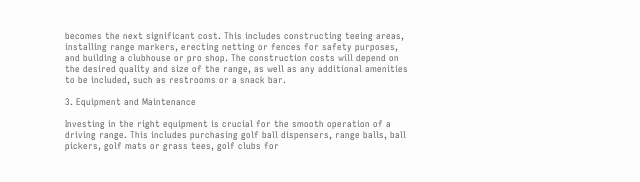becomes the next significant cost. This includes constructing teeing areas, installing range markers, erecting netting or fences for safety purposes, and building a clubhouse or pro shop. The construction costs will depend on the desired quality and size of the range, as well as any additional amenities to be included, such as restrooms or a snack bar.

3. Equipment and Maintenance

Investing in the right equipment is crucial for the smooth operation of a driving range. This includes purchasing golf ball dispensers, range balls, ball pickers, golf mats or grass tees, golf clubs for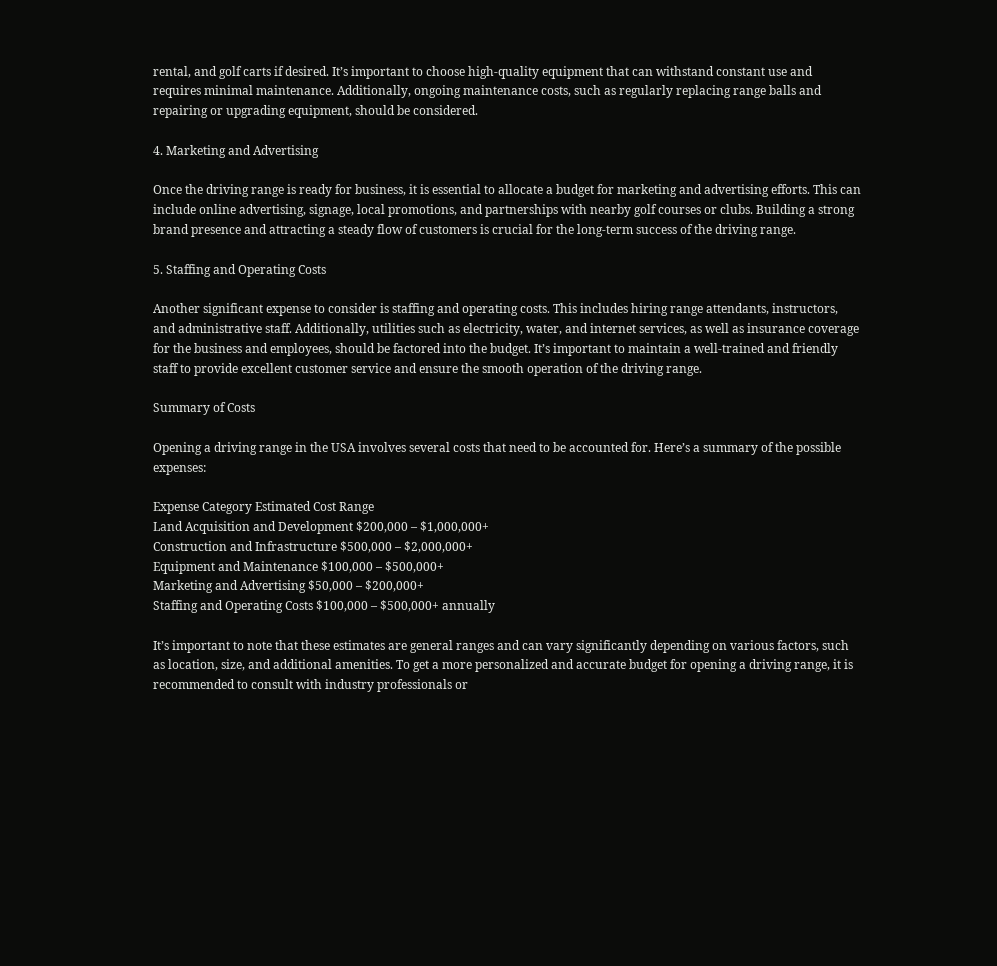rental, and golf carts if desired. It’s important to choose high-quality equipment that can withstand constant use and requires minimal maintenance. Additionally, ongoing maintenance costs, such as regularly replacing range balls and repairing or upgrading equipment, should be considered.

4. Marketing and Advertising

Once the driving range is ready for business, it is essential to allocate a budget for marketing and advertising efforts. This can include online advertising, signage, local promotions, and partnerships with nearby golf courses or clubs. Building a strong brand presence and attracting a steady flow of customers is crucial for the long-term success of the driving range.

5. Staffing and Operating Costs

Another significant expense to consider is staffing and operating costs. This includes hiring range attendants, instructors, and administrative staff. Additionally, utilities such as electricity, water, and internet services, as well as insurance coverage for the business and employees, should be factored into the budget. It’s important to maintain a well-trained and friendly staff to provide excellent customer service and ensure the smooth operation of the driving range.

Summary of Costs

Opening a driving range in the USA involves several costs that need to be accounted for. Here’s a summary of the possible expenses:

Expense Category Estimated Cost Range
Land Acquisition and Development $200,000 – $1,000,000+
Construction and Infrastructure $500,000 – $2,000,000+
Equipment and Maintenance $100,000 – $500,000+
Marketing and Advertising $50,000 – $200,000+
Staffing and Operating Costs $100,000 – $500,000+ annually

It’s important to note that these estimates are general ranges and can vary significantly depending on various factors, such as location, size, and additional amenities. To get a more personalized and accurate budget for opening a driving range, it is recommended to consult with industry professionals or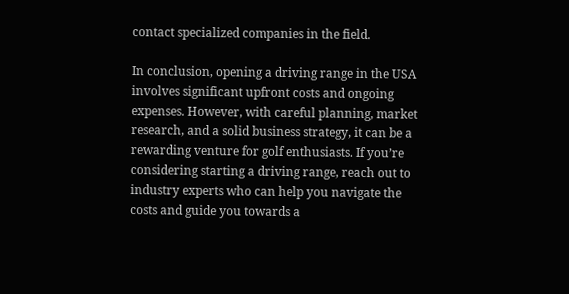contact specialized companies in the field.

In conclusion, opening a driving range in the USA involves significant upfront costs and ongoing expenses. However, with careful planning, market research, and a solid business strategy, it can be a rewarding venture for golf enthusiasts. If you’re considering starting a driving range, reach out to industry experts who can help you navigate the costs and guide you towards a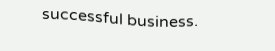successful business.